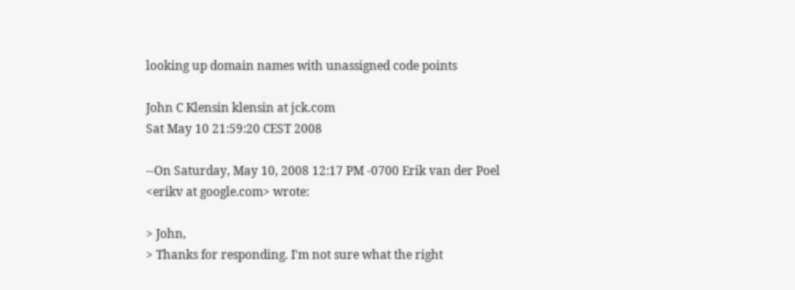looking up domain names with unassigned code points

John C Klensin klensin at jck.com
Sat May 10 21:59:20 CEST 2008

--On Saturday, May 10, 2008 12:17 PM -0700 Erik van der Poel
<erikv at google.com> wrote:

> John,
> Thanks for responding. I'm not sure what the right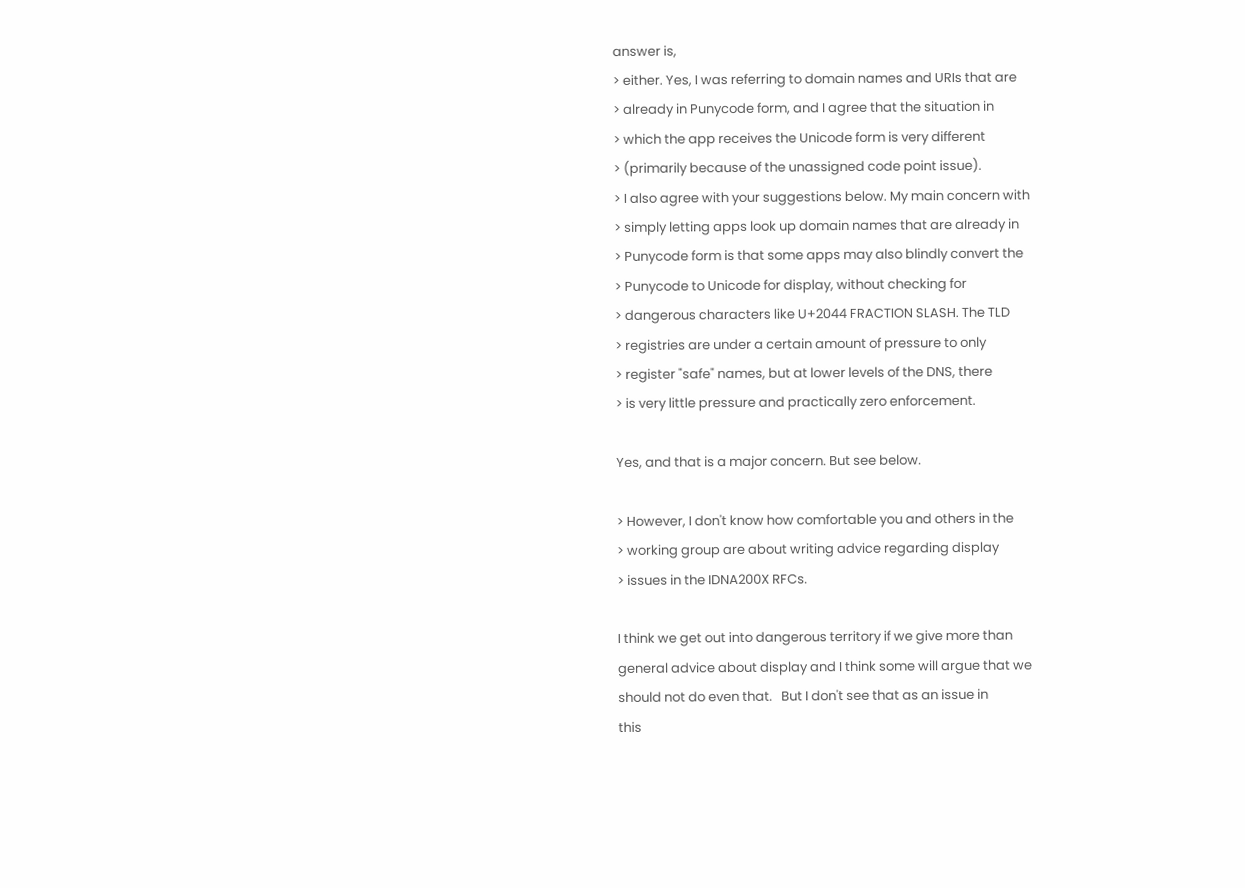answer is,
> either. Yes, I was referring to domain names and URIs that are
> already in Punycode form, and I agree that the situation in
> which the app receives the Unicode form is very different
> (primarily because of the unassigned code point issue).
> I also agree with your suggestions below. My main concern with
> simply letting apps look up domain names that are already in
> Punycode form is that some apps may also blindly convert the
> Punycode to Unicode for display, without checking for
> dangerous characters like U+2044 FRACTION SLASH. The TLD
> registries are under a certain amount of pressure to only
> register "safe" names, but at lower levels of the DNS, there
> is very little pressure and practically zero enforcement.

Yes, and that is a major concern. But see below.

> However, I don't know how comfortable you and others in the
> working group are about writing advice regarding display
> issues in the IDNA200X RFCs.

I think we get out into dangerous territory if we give more than
general advice about display and I think some will argue that we
should not do even that.   But I don't see that as an issue in
this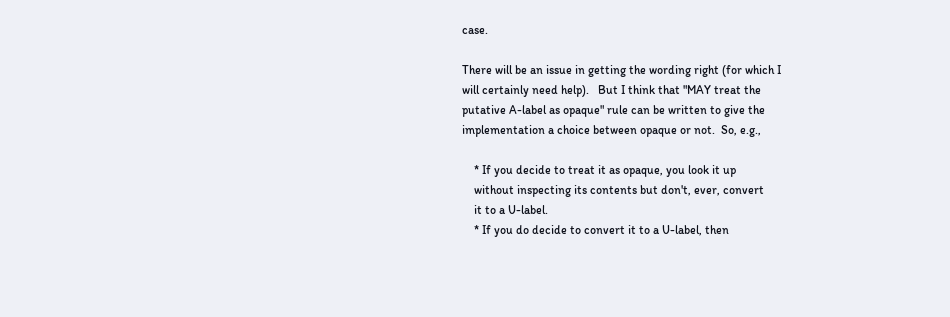case.

There will be an issue in getting the wording right (for which I
will certainly need help).   But I think that "MAY treat the
putative A-label as opaque" rule can be written to give the
implementation a choice between opaque or not.  So, e.g.,

    * If you decide to treat it as opaque, you look it up
    without inspecting its contents but don't, ever, convert
    it to a U-label.
    * If you do decide to convert it to a U-label, then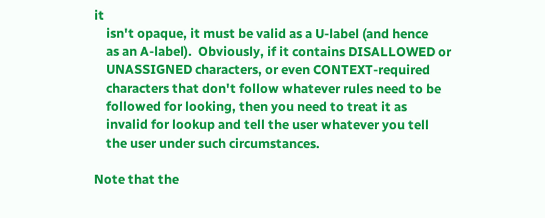it
    isn't opaque, it must be valid as a U-label (and hence
    as an A-label).  Obviously, if it contains DISALLOWED or
    UNASSIGNED characters, or even CONTEXT-required
    characters that don't follow whatever rules need to be
    followed for looking, then you need to treat it as
    invalid for lookup and tell the user whatever you tell
    the user under such circumstances.

Note that the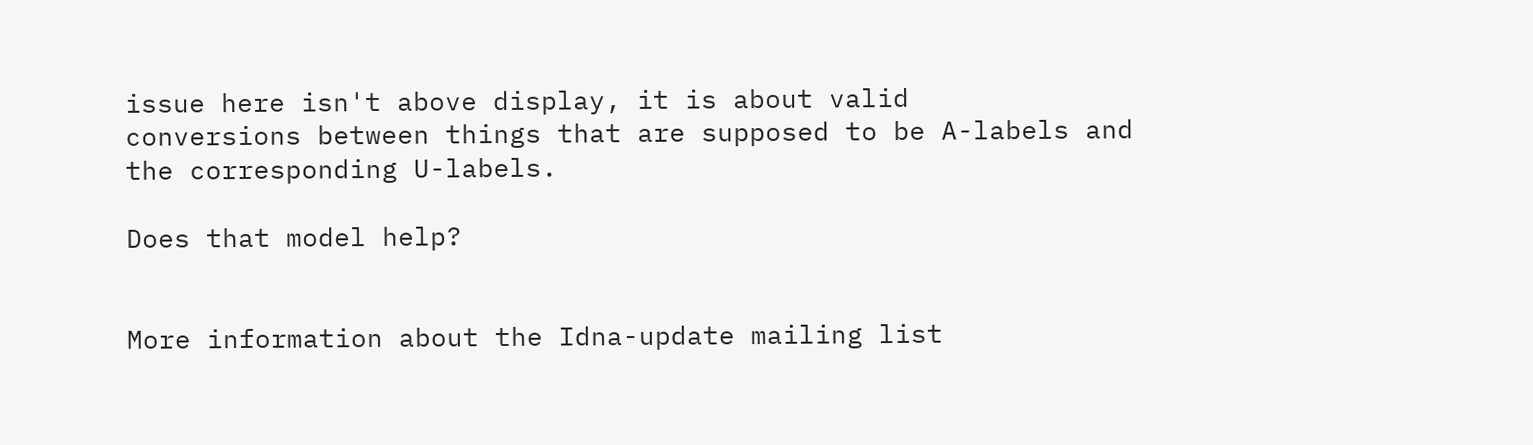issue here isn't above display, it is about valid
conversions between things that are supposed to be A-labels and
the corresponding U-labels.

Does that model help?


More information about the Idna-update mailing list